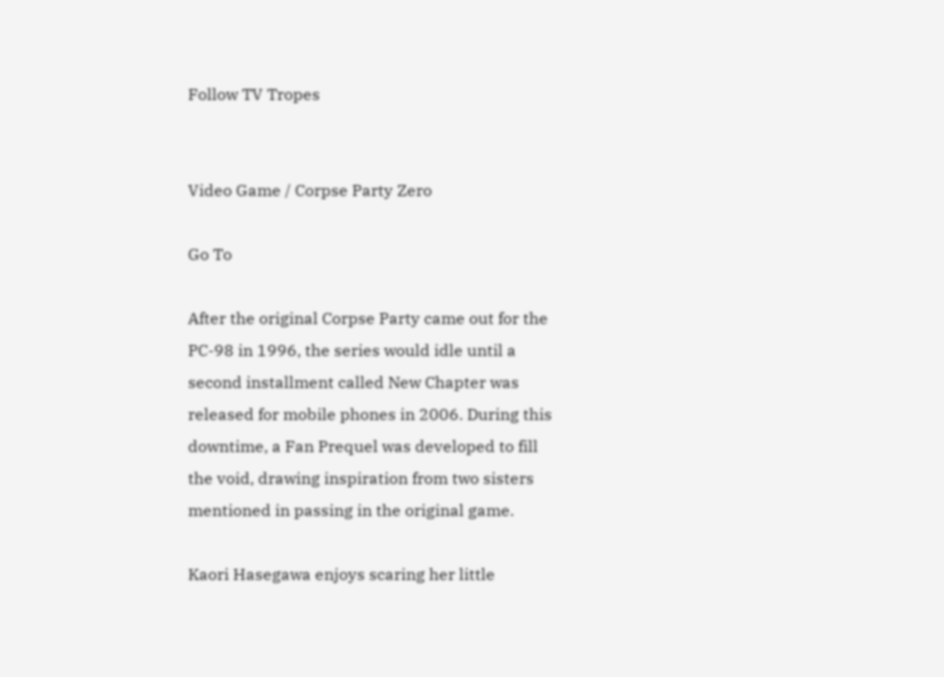Follow TV Tropes


Video Game / Corpse Party Zero

Go To

After the original Corpse Party came out for the PC-98 in 1996, the series would idle until a second installment called New Chapter was released for mobile phones in 2006. During this downtime, a Fan Prequel was developed to fill the void, drawing inspiration from two sisters mentioned in passing in the original game.

Kaori Hasegawa enjoys scaring her little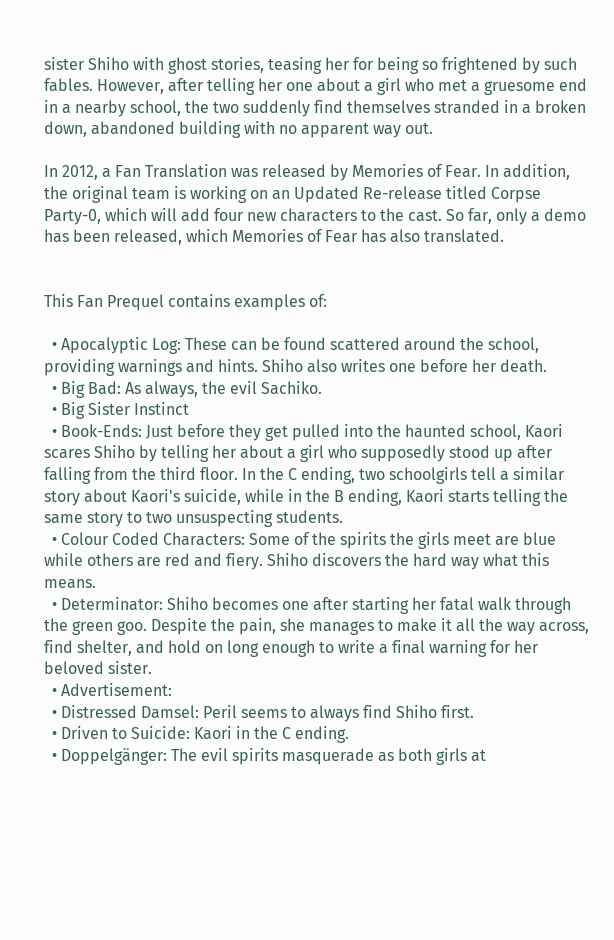sister Shiho with ghost stories, teasing her for being so frightened by such fables. However, after telling her one about a girl who met a gruesome end in a nearby school, the two suddenly find themselves stranded in a broken down, abandoned building with no apparent way out.

In 2012, a Fan Translation was released by Memories of Fear. In addition, the original team is working on an Updated Re-release titled Corpse Party-0, which will add four new characters to the cast. So far, only a demo has been released, which Memories of Fear has also translated.


This Fan Prequel contains examples of:

  • Apocalyptic Log: These can be found scattered around the school, providing warnings and hints. Shiho also writes one before her death.
  • Big Bad: As always, the evil Sachiko.
  • Big Sister Instinct
  • Book-Ends: Just before they get pulled into the haunted school, Kaori scares Shiho by telling her about a girl who supposedly stood up after falling from the third floor. In the C ending, two schoolgirls tell a similar story about Kaori's suicide, while in the B ending, Kaori starts telling the same story to two unsuspecting students.
  • Colour Coded Characters: Some of the spirits the girls meet are blue while others are red and fiery. Shiho discovers the hard way what this means.
  • Determinator: Shiho becomes one after starting her fatal walk through the green goo. Despite the pain, she manages to make it all the way across, find shelter, and hold on long enough to write a final warning for her beloved sister.
  • Advertisement:
  • Distressed Damsel: Peril seems to always find Shiho first.
  • Driven to Suicide: Kaori in the C ending.
  • Doppelgänger: The evil spirits masquerade as both girls at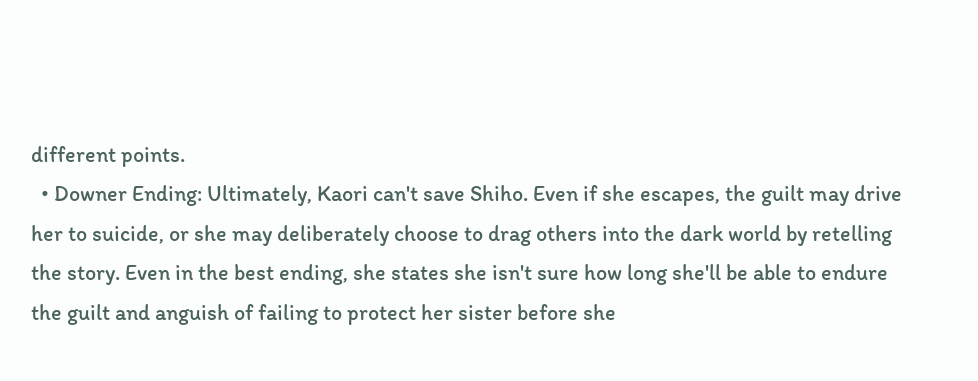different points.
  • Downer Ending: Ultimately, Kaori can't save Shiho. Even if she escapes, the guilt may drive her to suicide, or she may deliberately choose to drag others into the dark world by retelling the story. Even in the best ending, she states she isn't sure how long she'll be able to endure the guilt and anguish of failing to protect her sister before she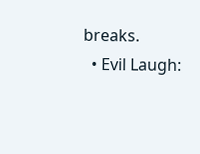breaks.
  • Evil Laugh: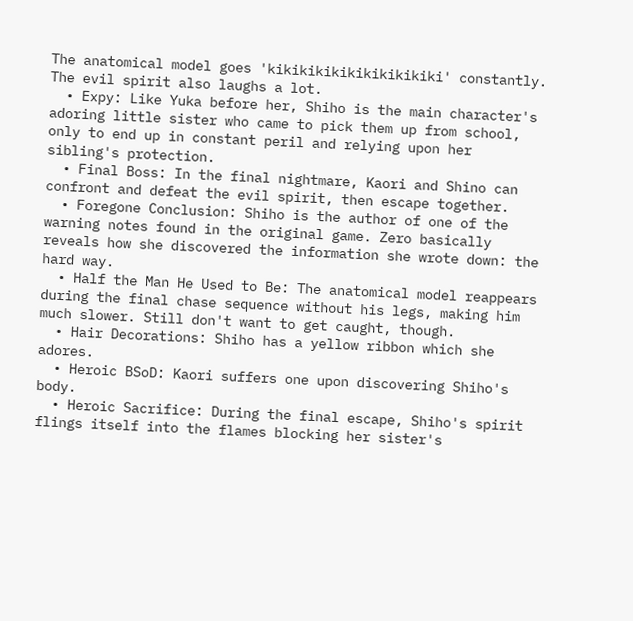The anatomical model goes 'kikikikikikikikikikiki' constantly. The evil spirit also laughs a lot.
  • Expy: Like Yuka before her, Shiho is the main character's adoring little sister who came to pick them up from school, only to end up in constant peril and relying upon her sibling's protection.
  • Final Boss: In the final nightmare, Kaori and Shino can confront and defeat the evil spirit, then escape together.
  • Foregone Conclusion: Shiho is the author of one of the warning notes found in the original game. Zero basically reveals how she discovered the information she wrote down: the hard way.
  • Half the Man He Used to Be: The anatomical model reappears during the final chase sequence without his legs, making him much slower. Still don't want to get caught, though.
  • Hair Decorations: Shiho has a yellow ribbon which she adores.
  • Heroic BSoD: Kaori suffers one upon discovering Shiho's body.
  • Heroic Sacrifice: During the final escape, Shiho's spirit flings itself into the flames blocking her sister's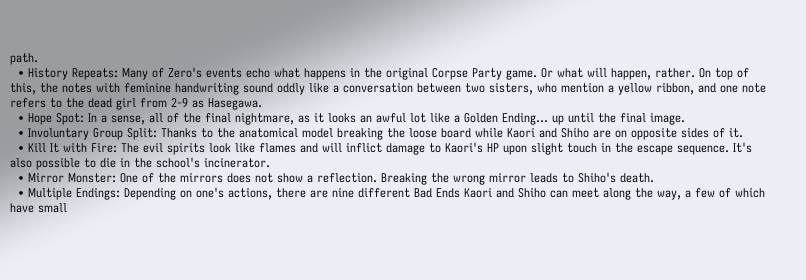path.
  • History Repeats: Many of Zero's events echo what happens in the original Corpse Party game. Or what will happen, rather. On top of this, the notes with feminine handwriting sound oddly like a conversation between two sisters, who mention a yellow ribbon, and one note refers to the dead girl from 2-9 as Hasegawa.
  • Hope Spot: In a sense, all of the final nightmare, as it looks an awful lot like a Golden Ending... up until the final image.
  • Involuntary Group Split: Thanks to the anatomical model breaking the loose board while Kaori and Shiho are on opposite sides of it.
  • Kill It with Fire: The evil spirits look like flames and will inflict damage to Kaori's HP upon slight touch in the escape sequence. It's also possible to die in the school's incinerator.
  • Mirror Monster: One of the mirrors does not show a reflection. Breaking the wrong mirror leads to Shiho's death.
  • Multiple Endings: Depending on one's actions, there are nine different Bad Ends Kaori and Shiho can meet along the way, a few of which have small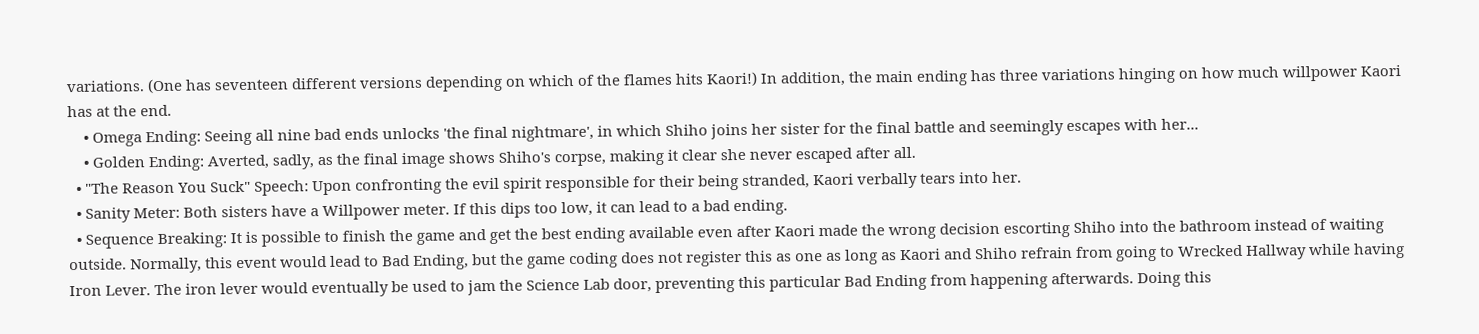variations. (One has seventeen different versions depending on which of the flames hits Kaori!) In addition, the main ending has three variations hinging on how much willpower Kaori has at the end.
    • Omega Ending: Seeing all nine bad ends unlocks 'the final nightmare', in which Shiho joins her sister for the final battle and seemingly escapes with her...
    • Golden Ending: Averted, sadly, as the final image shows Shiho's corpse, making it clear she never escaped after all.
  • "The Reason You Suck" Speech: Upon confronting the evil spirit responsible for their being stranded, Kaori verbally tears into her.
  • Sanity Meter: Both sisters have a Willpower meter. If this dips too low, it can lead to a bad ending.
  • Sequence Breaking: It is possible to finish the game and get the best ending available even after Kaori made the wrong decision escorting Shiho into the bathroom instead of waiting outside. Normally, this event would lead to Bad Ending, but the game coding does not register this as one as long as Kaori and Shiho refrain from going to Wrecked Hallway while having Iron Lever. The iron lever would eventually be used to jam the Science Lab door, preventing this particular Bad Ending from happening afterwards. Doing this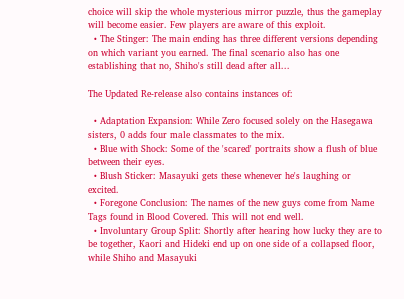choice will skip the whole mysterious mirror puzzle, thus the gameplay will become easier. Few players are aware of this exploit.
  • The Stinger: The main ending has three different versions depending on which variant you earned. The final scenario also has one establishing that no, Shiho's still dead after all...

The Updated Re-release also contains instances of:

  • Adaptation Expansion: While Zero focused solely on the Hasegawa sisters, 0 adds four male classmates to the mix.
  • Blue with Shock: Some of the 'scared' portraits show a flush of blue between their eyes.
  • Blush Sticker: Masayuki gets these whenever he's laughing or excited.
  • Foregone Conclusion: The names of the new guys come from Name Tags found in Blood Covered. This will not end well.
  • Involuntary Group Split: Shortly after hearing how lucky they are to be together, Kaori and Hideki end up on one side of a collapsed floor, while Shiho and Masayuki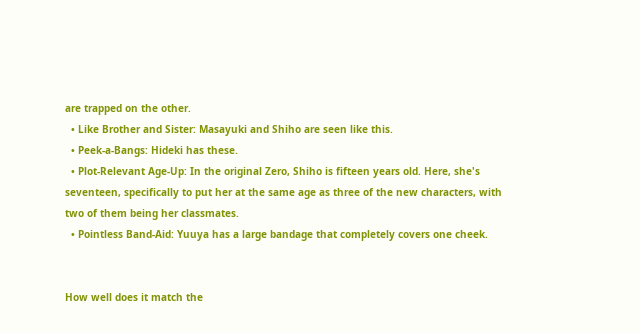are trapped on the other.
  • Like Brother and Sister: Masayuki and Shiho are seen like this.
  • Peek-a-Bangs: Hideki has these.
  • Plot-Relevant Age-Up: In the original Zero, Shiho is fifteen years old. Here, she's seventeen, specifically to put her at the same age as three of the new characters, with two of them being her classmates.
  • Pointless Band-Aid: Yuuya has a large bandage that completely covers one cheek.


How well does it match the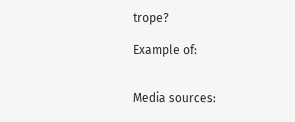trope?

Example of:


Media sources: